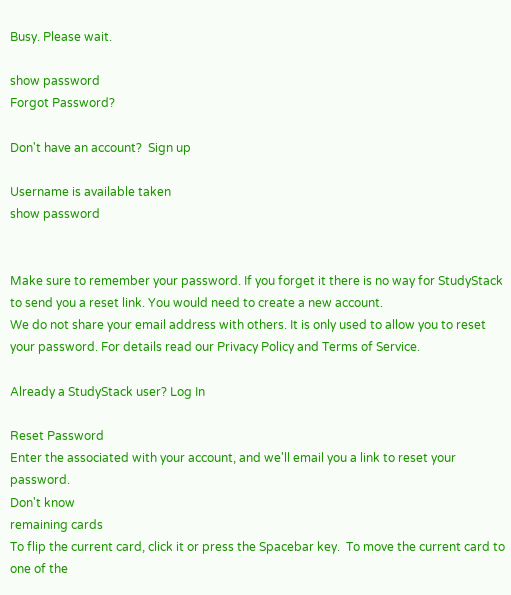Busy. Please wait.

show password
Forgot Password?

Don't have an account?  Sign up

Username is available taken
show password


Make sure to remember your password. If you forget it there is no way for StudyStack to send you a reset link. You would need to create a new account.
We do not share your email address with others. It is only used to allow you to reset your password. For details read our Privacy Policy and Terms of Service.

Already a StudyStack user? Log In

Reset Password
Enter the associated with your account, and we'll email you a link to reset your password.
Don't know
remaining cards
To flip the current card, click it or press the Spacebar key.  To move the current card to one of the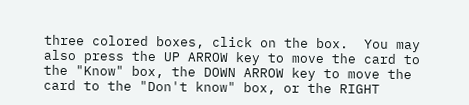three colored boxes, click on the box.  You may also press the UP ARROW key to move the card to the "Know" box, the DOWN ARROW key to move the card to the "Don't know" box, or the RIGHT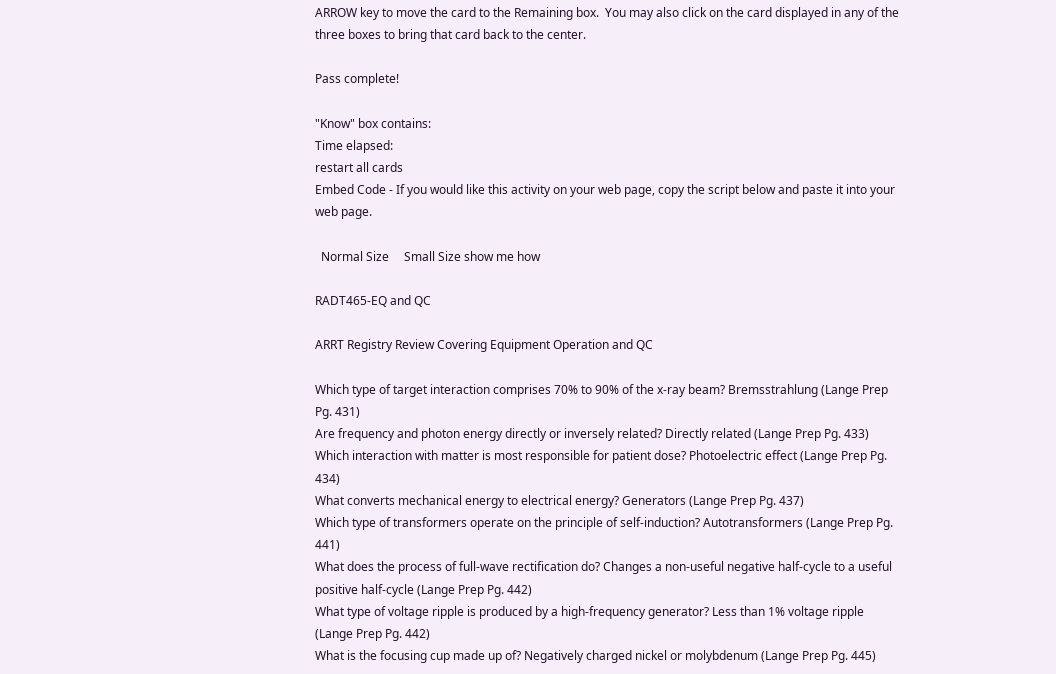ARROW key to move the card to the Remaining box.  You may also click on the card displayed in any of the three boxes to bring that card back to the center.

Pass complete!

"Know" box contains:
Time elapsed:
restart all cards
Embed Code - If you would like this activity on your web page, copy the script below and paste it into your web page.

  Normal Size     Small Size show me how

RADT465-EQ and QC

ARRT Registry Review Covering Equipment Operation and QC

Which type of target interaction comprises 70% to 90% of the x-ray beam? Bremsstrahlung (Lange Prep Pg. 431)
Are frequency and photon energy directly or inversely related? Directly related (Lange Prep Pg. 433)
Which interaction with matter is most responsible for patient dose? Photoelectric effect (Lange Prep Pg. 434)
What converts mechanical energy to electrical energy? Generators (Lange Prep Pg. 437)
Which type of transformers operate on the principle of self-induction? Autotransformers (Lange Prep Pg. 441)
What does the process of full-wave rectification do? Changes a non-useful negative half-cycle to a useful positive half-cycle (Lange Prep Pg. 442)
What type of voltage ripple is produced by a high-frequency generator? Less than 1% voltage ripple (Lange Prep Pg. 442)
What is the focusing cup made up of? Negatively charged nickel or molybdenum (Lange Prep Pg. 445)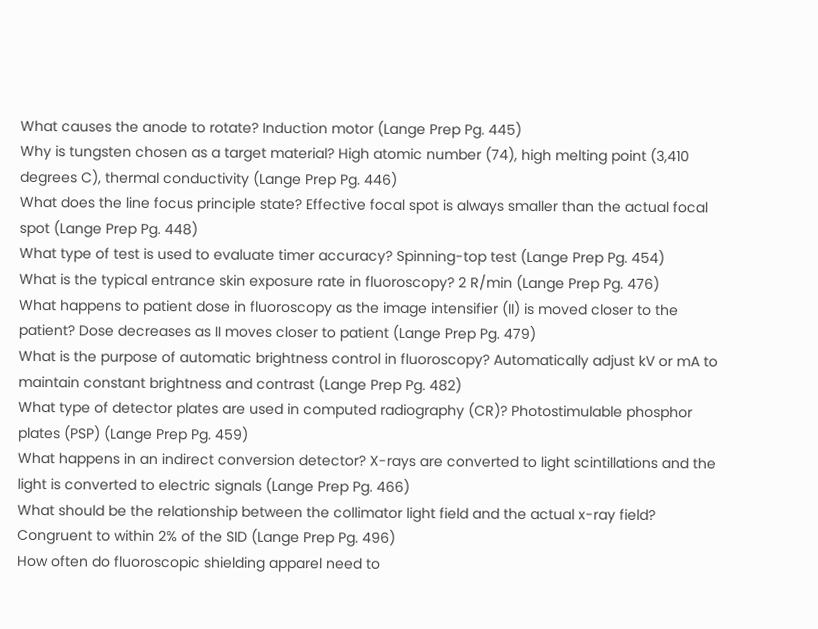What causes the anode to rotate? Induction motor (Lange Prep Pg. 445)
Why is tungsten chosen as a target material? High atomic number (74), high melting point (3,410 degrees C), thermal conductivity (Lange Prep Pg. 446)
What does the line focus principle state? Effective focal spot is always smaller than the actual focal spot (Lange Prep Pg. 448)
What type of test is used to evaluate timer accuracy? Spinning-top test (Lange Prep Pg. 454)
What is the typical entrance skin exposure rate in fluoroscopy? 2 R/min (Lange Prep Pg. 476)
What happens to patient dose in fluoroscopy as the image intensifier (II) is moved closer to the patient? Dose decreases as II moves closer to patient (Lange Prep Pg. 479)
What is the purpose of automatic brightness control in fluoroscopy? Automatically adjust kV or mA to maintain constant brightness and contrast (Lange Prep Pg. 482)
What type of detector plates are used in computed radiography (CR)? Photostimulable phosphor plates (PSP) (Lange Prep Pg. 459)
What happens in an indirect conversion detector? X-rays are converted to light scintillations and the light is converted to electric signals (Lange Prep Pg. 466)
What should be the relationship between the collimator light field and the actual x-ray field? Congruent to within 2% of the SID (Lange Prep Pg. 496)
How often do fluoroscopic shielding apparel need to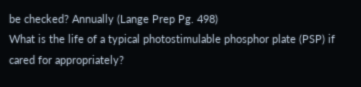be checked? Annually (Lange Prep Pg. 498)
What is the life of a typical photostimulable phosphor plate (PSP) if cared for appropriately?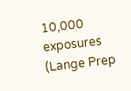10,000 exposures (Lange Prep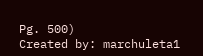Pg. 500)
Created by: marchuleta1